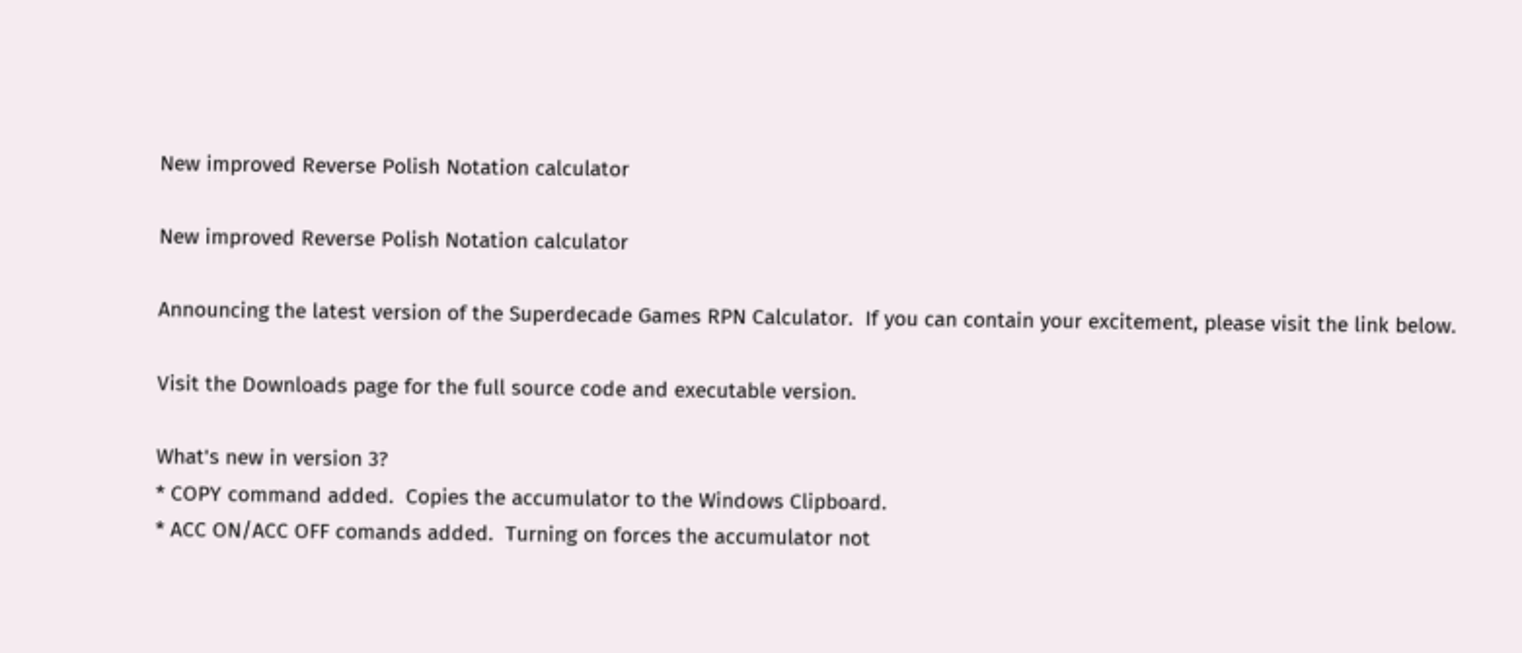New improved Reverse Polish Notation calculator

New improved Reverse Polish Notation calculator

Announcing the latest version of the Superdecade Games RPN Calculator.  If you can contain your excitement, please visit the link below.

Visit the Downloads page for the full source code and executable version.

What's new in version 3?
* COPY command added.  Copies the accumulator to the Windows Clipboard.
* ACC ON/ACC OFF comands added.  Turning on forces the accumulator not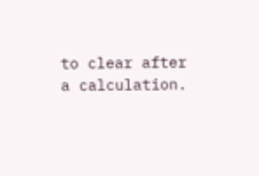to clear after a calculation.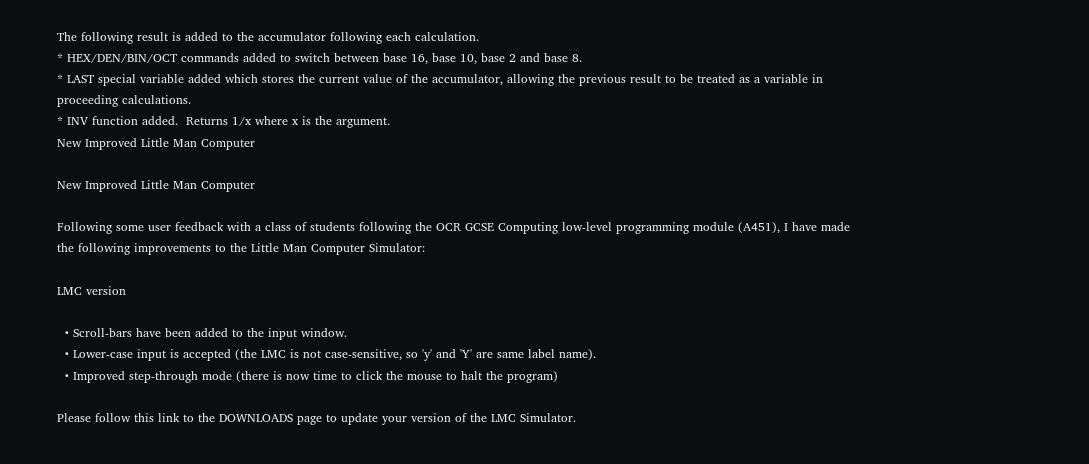The following result is added to the accumulator following each calculation.
* HEX/DEN/BIN/OCT commands added to switch between base 16, base 10, base 2 and base 8.
* LAST special variable added which stores the current value of the accumulator, allowing the previous result to be treated as a variable in proceeding calculations.
* INV function added.  Returns 1/x where x is the argument.
New Improved Little Man Computer

New Improved Little Man Computer

Following some user feedback with a class of students following the OCR GCSE Computing low-level programming module (A451), I have made the following improvements to the Little Man Computer Simulator:

LMC version

  • Scroll-bars have been added to the input window.
  • Lower-case input is accepted (the LMC is not case-sensitive, so 'y' and 'Y' are same label name).
  • Improved step-through mode (there is now time to click the mouse to halt the program)

Please follow this link to the DOWNLOADS page to update your version of the LMC Simulator.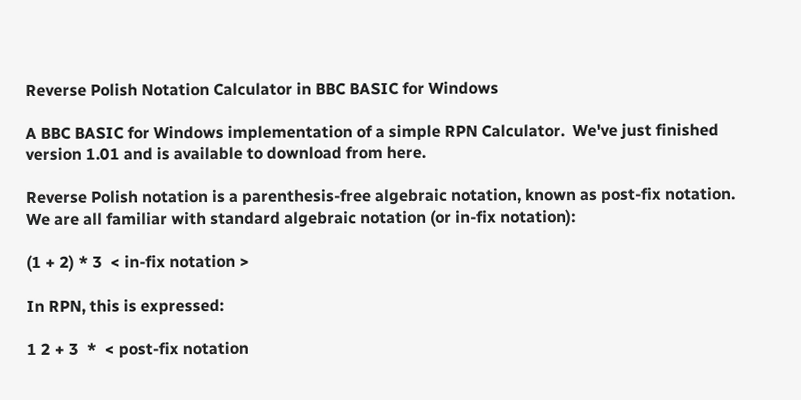Reverse Polish Notation Calculator in BBC BASIC for Windows

A BBC BASIC for Windows implementation of a simple RPN Calculator.  We've just finished version 1.01 and is available to download from here.

Reverse Polish notation is a parenthesis-free algebraic notation, known as post-fix notation.  We are all familiar with standard algebraic notation (or in-fix notation):

(1 + 2) * 3  < in-fix notation >

In RPN, this is expressed:

1 2 + 3  *  < post-fix notation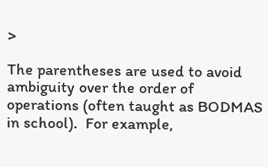>

The parentheses are used to avoid ambiguity over the order of operations (often taught as BODMAS in school).  For example,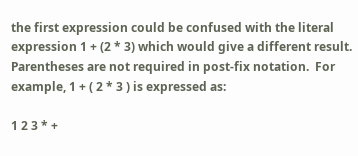the first expression could be confused with the literal expression 1 + (2 * 3) which would give a different result.  Parentheses are not required in post-fix notation.  For example, 1 + ( 2 * 3 ) is expressed as:

1 2 3 * +